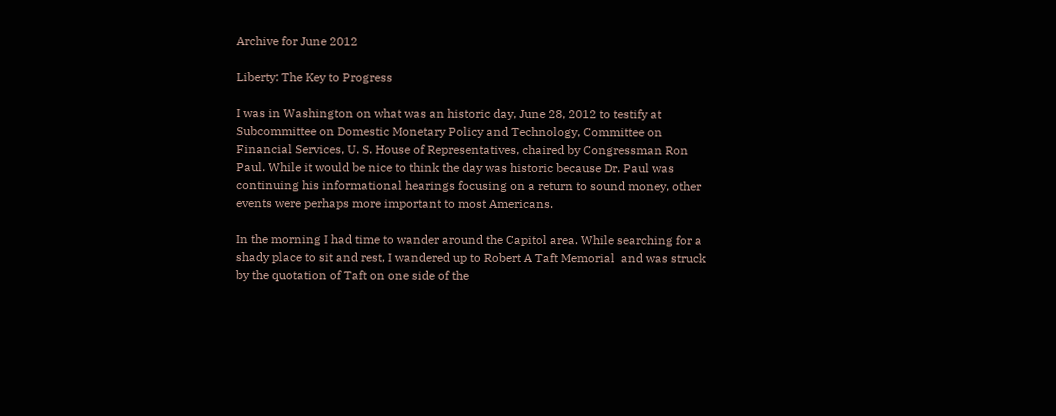Archive for June 2012

Liberty: The Key to Progress

I was in Washington on what was an historic day, June 28, 2012 to testify at Subcommittee on Domestic Monetary Policy and Technology, Committee on Financial Services, U. S. House of Representatives, chaired by Congressman Ron Paul. While it would be nice to think the day was historic because Dr. Paul was continuing his informational hearings focusing on a return to sound money, other events were perhaps more important to most Americans.

In the morning I had time to wander around the Capitol area. While searching for a shady place to sit and rest, I wandered up to Robert A Taft Memorial  and was struck by the quotation of Taft on one side of the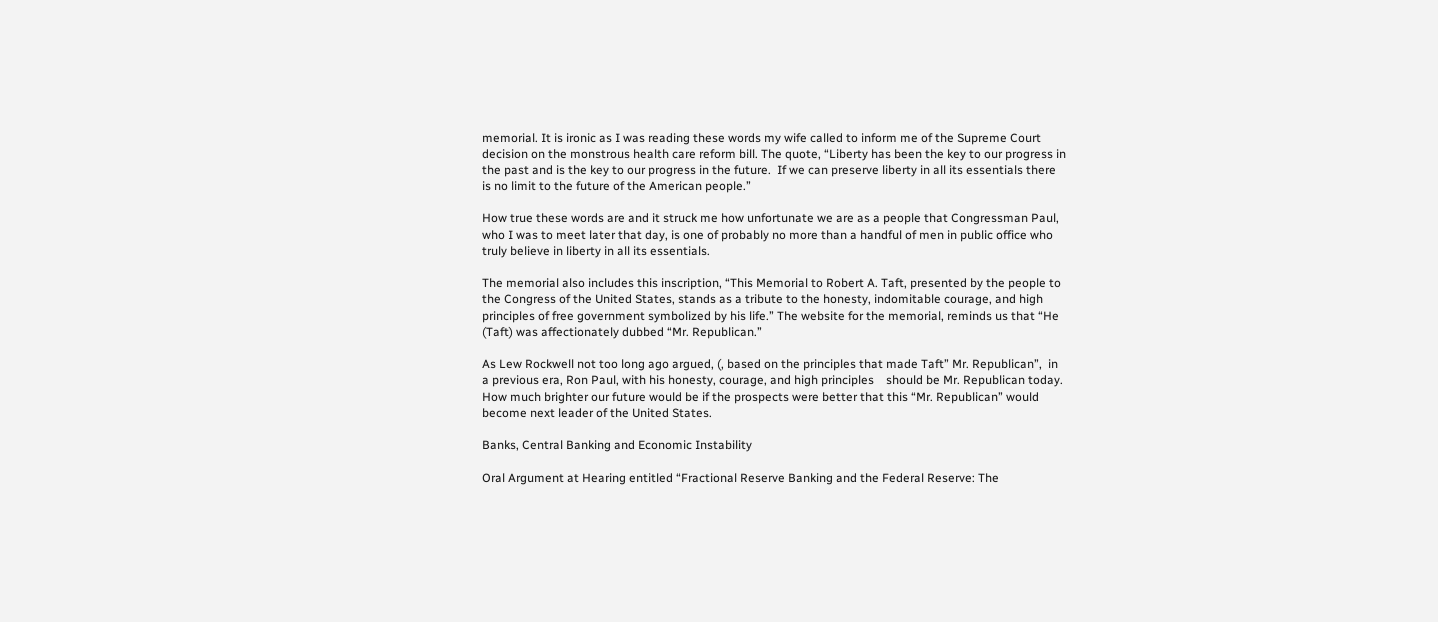memorial. It is ironic as I was reading these words my wife called to inform me of the Supreme Court decision on the monstrous health care reform bill. The quote, “Liberty has been the key to our progress in the past and is the key to our progress in the future.  If we can preserve liberty in all its essentials there is no limit to the future of the American people.”

How true these words are and it struck me how unfortunate we are as a people that Congressman Paul, who I was to meet later that day, is one of probably no more than a handful of men in public office who truly believe in liberty in all its essentials.

The memorial also includes this inscription, “This Memorial to Robert A. Taft, presented by the people to the Congress of the United States, stands as a tribute to the honesty, indomitable courage, and high principles of free government symbolized by his life.” The website for the memorial, reminds us that “He (Taft) was affectionately dubbed “Mr. Republican.”

As Lew Rockwell not too long ago argued, (, based on the principles that made Taft” Mr. Republican”,  in a previous era, Ron Paul, with his honesty, courage, and high principles    should be Mr. Republican today. How much brighter our future would be if the prospects were better that this “Mr. Republican” would become next leader of the United States.

Banks, Central Banking and Economic Instability

Oral Argument at Hearing entitled “Fractional Reserve Banking and the Federal Reserve: The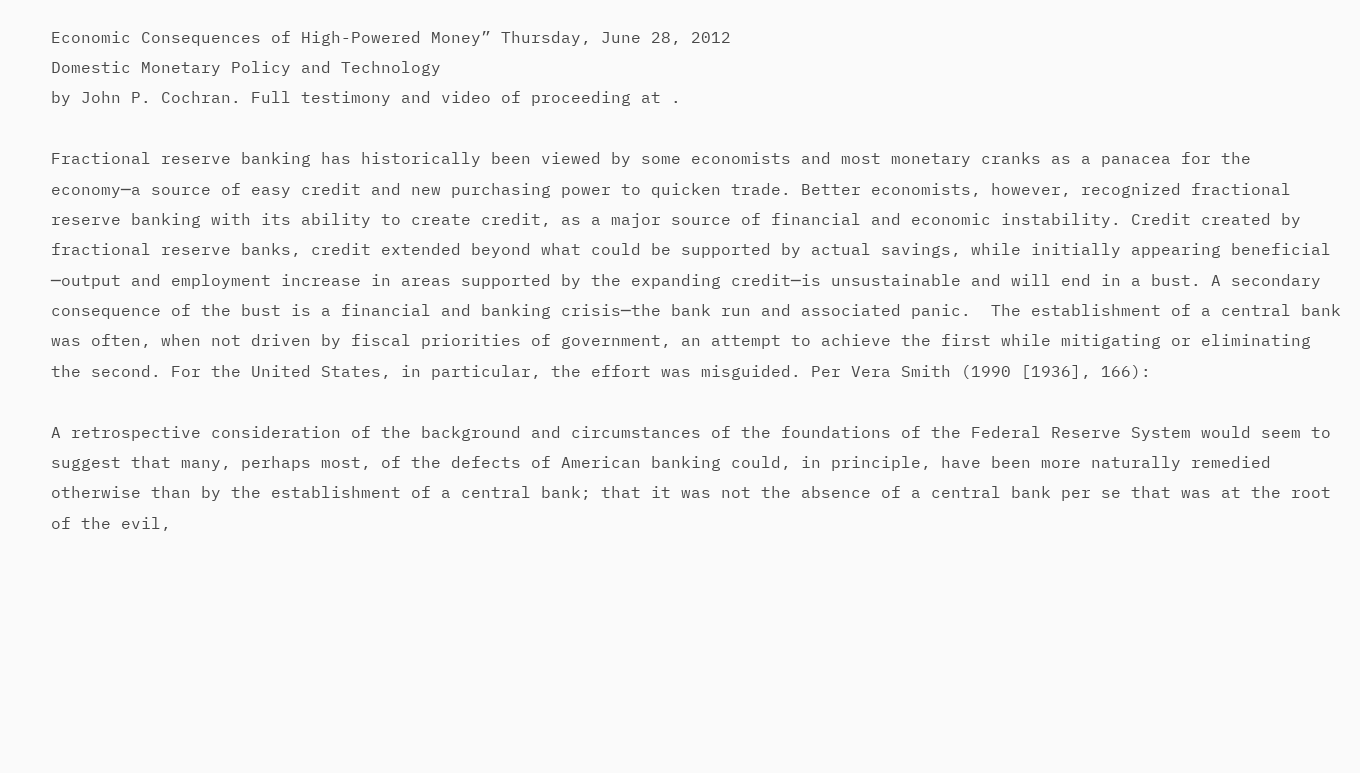Economic Consequences of High-Powered Money” Thursday, June 28, 2012
Domestic Monetary Policy and Technology
by John P. Cochran. Full testimony and video of proceeding at .

Fractional reserve banking has historically been viewed by some economists and most monetary cranks as a panacea for the economy─a source of easy credit and new purchasing power to quicken trade. Better economists, however, recognized fractional reserve banking with its ability to create credit, as a major source of financial and economic instability. Credit created by fractional reserve banks, credit extended beyond what could be supported by actual savings, while initially appearing beneficial ─output and employment increase in areas supported by the expanding credit─is unsustainable and will end in a bust. A secondary consequence of the bust is a financial and banking crisis─the bank run and associated panic.  The establishment of a central bank was often, when not driven by fiscal priorities of government, an attempt to achieve the first while mitigating or eliminating the second. For the United States, in particular, the effort was misguided. Per Vera Smith (1990 [1936], 166):

A retrospective consideration of the background and circumstances of the foundations of the Federal Reserve System would seem to suggest that many, perhaps most, of the defects of American banking could, in principle, have been more naturally remedied otherwise than by the establishment of a central bank; that it was not the absence of a central bank per se that was at the root of the evil,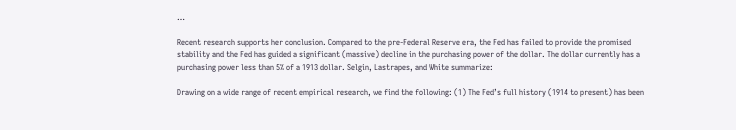…

Recent research supports her conclusion. Compared to the pre-Federal Reserve era, the Fed has failed to provide the promised stability and the Fed has guided a significant (massive) decline in the purchasing power of the dollar. The dollar currently has a purchasing power less than 5% of a 1913 dollar. Selgin, Lastrapes, and White summarize:

Drawing on a wide range of recent empirical research, we find the following: (1) The Fed’s full history (1914 to present) has been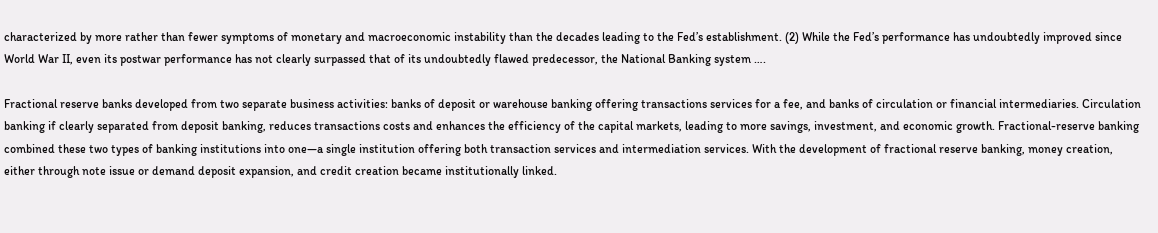characterized by more rather than fewer symptoms of monetary and macroeconomic instability than the decades leading to the Fed’s establishment. (2) While the Fed’s performance has undoubtedly improved since World War II, even its postwar performance has not clearly surpassed that of its undoubtedly flawed predecessor, the National Banking system ….

Fractional reserve banks developed from two separate business activities: banks of deposit or warehouse banking offering transactions services for a fee, and banks of circulation or financial intermediaries. Circulation banking if clearly separated from deposit banking, reduces transactions costs and enhances the efficiency of the capital markets, leading to more savings, investment, and economic growth. Fractional-reserve banking combined these two types of banking institutions into one—a single institution offering both transaction services and intermediation services. With the development of fractional reserve banking, money creation, either through note issue or demand deposit expansion, and credit creation became institutionally linked.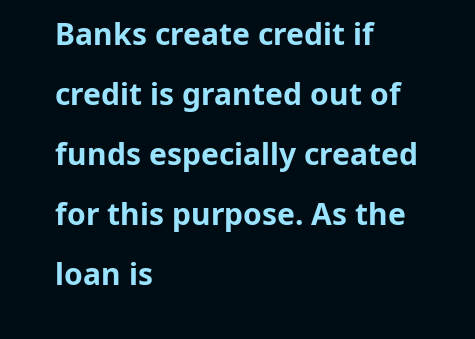Banks create credit if credit is granted out of funds especially created for this purpose. As the loan is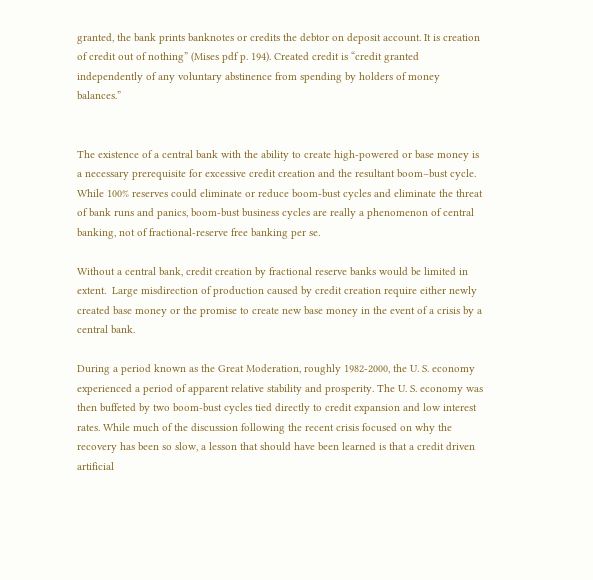granted, the bank prints banknotes or credits the debtor on deposit account. It is creation of credit out of nothing” (Mises pdf p. 194). Created credit is “credit granted independently of any voluntary abstinence from spending by holders of money balances.”


The existence of a central bank with the ability to create high-powered or base money is a necessary prerequisite for excessive credit creation and the resultant boom–bust cycle. While 100% reserves could eliminate or reduce boom-bust cycles and eliminate the threat of bank runs and panics, boom-bust business cycles are really a phenomenon of central banking, not of fractional-reserve free banking per se.

Without a central bank, credit creation by fractional reserve banks would be limited in extent.  Large misdirection of production caused by credit creation require either newly created base money or the promise to create new base money in the event of a crisis by a central bank.

During a period known as the Great Moderation, roughly 1982-2000, the U. S. economy experienced a period of apparent relative stability and prosperity. The U. S. economy was then buffeted by two boom-bust cycles tied directly to credit expansion and low interest rates. While much of the discussion following the recent crisis focused on why the recovery has been so slow, a lesson that should have been learned is that a credit driven artificial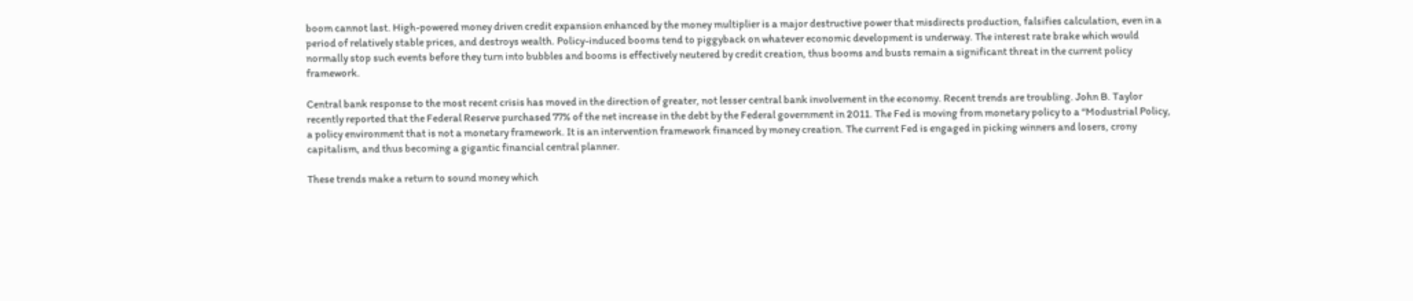boom cannot last. High-powered money driven credit expansion enhanced by the money multiplier is a major destructive power that misdirects production, falsifies calculation, even in a period of relatively stable prices, and destroys wealth. Policy-induced booms tend to piggyback on whatever economic development is underway. The interest rate brake which would normally stop such events before they turn into bubbles and booms is effectively neutered by credit creation, thus booms and busts remain a significant threat in the current policy framework.

Central bank response to the most recent crisis has moved in the direction of greater, not lesser central bank involvement in the economy. Recent trends are troubling. John B. Taylor recently reported that the Federal Reserve purchased 77% of the net increase in the debt by the Federal government in 2011. The Fed is moving from monetary policy to a “Modustrial Policy, a policy environment that is not a monetary framework. It is an intervention framework financed by money creation. The current Fed is engaged in picking winners and losers, crony capitalism, and thus becoming a gigantic financial central planner.

These trends make a return to sound money which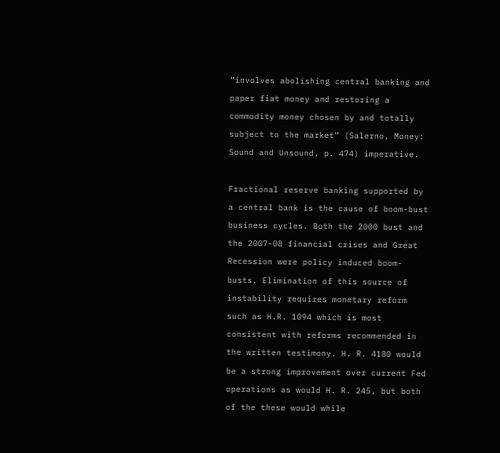“involves abolishing central banking and paper fiat money and restoring a commodity money chosen by and totally subject to the market” (Salerno, Money: Sound and Unsound, p. 474) imperative.

Fractional reserve banking supported by a central bank is the cause of boom-bust business cycles. Both the 2000 bust and the 2007-08 financial crises and Great Recession were policy induced boom-busts. Elimination of this source of instability requires monetary reform such as H.R. 1094 which is most consistent with reforms recommended in the written testimony. H. R. 4180 would be a strong improvement over current Fed operations as would H. R. 245, but both of the these would while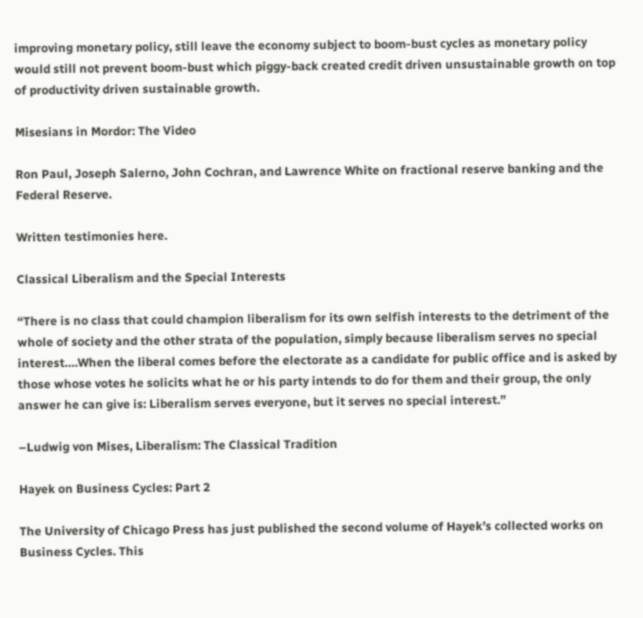improving monetary policy, still leave the economy subject to boom-bust cycles as monetary policy would still not prevent boom-bust which piggy-back created credit driven unsustainable growth on top of productivity driven sustainable growth.

Misesians in Mordor: The Video

Ron Paul, Joseph Salerno, John Cochran, and Lawrence White on fractional reserve banking and the Federal Reserve.

Written testimonies here.

Classical Liberalism and the Special Interests

“There is no class that could champion liberalism for its own selfish interests to the detriment of the whole of society and the other strata of the population, simply because liberalism serves no special interest….When the liberal comes before the electorate as a candidate for public office and is asked by those whose votes he solicits what he or his party intends to do for them and their group, the only answer he can give is: Liberalism serves everyone, but it serves no special interest.”

–Ludwig von Mises, Liberalism: The Classical Tradition

Hayek on Business Cycles: Part 2

The University of Chicago Press has just published the second volume of Hayek’s collected works on Business Cycles. This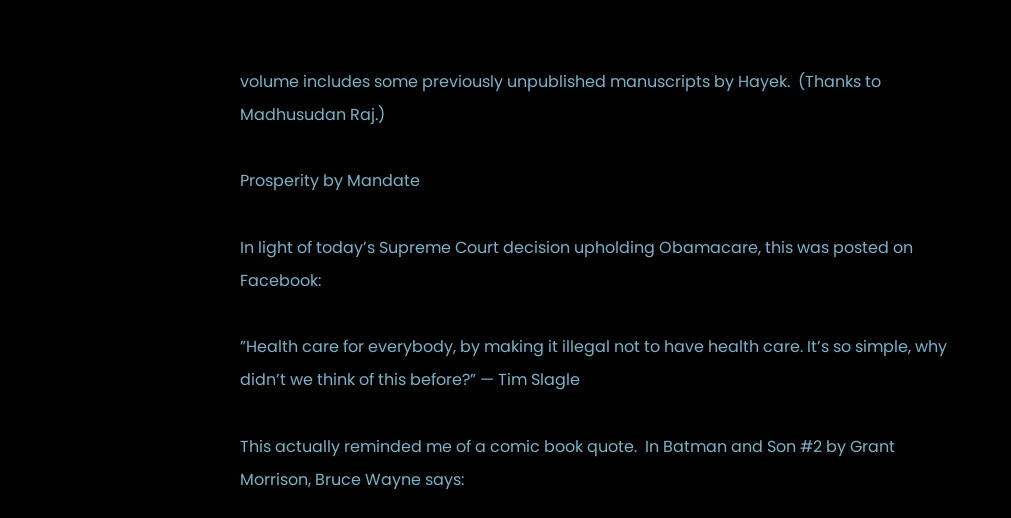volume includes some previously unpublished manuscripts by Hayek.  (Thanks to Madhusudan Raj.)

Prosperity by Mandate

In light of today’s Supreme Court decision upholding Obamacare, this was posted on Facebook:

”Health care for everybody, by making it illegal not to have health care. It’s so simple, why didn’t we think of this before?” — Tim Slagle

This actually reminded me of a comic book quote.  In Batman and Son #2 by Grant Morrison, Bruce Wayne says: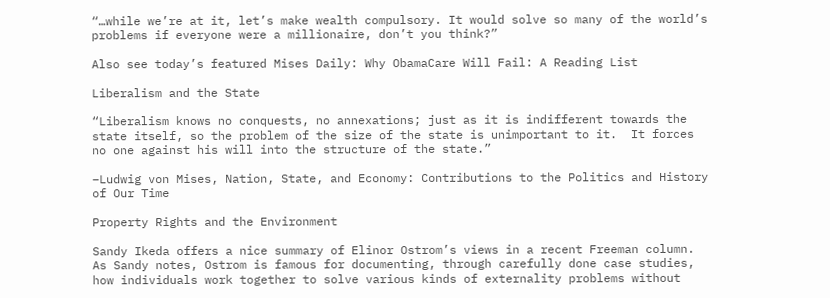“…while we’re at it, let’s make wealth compulsory. It would solve so many of the world’s problems if everyone were a millionaire, don’t you think?”

Also see today’s featured Mises Daily: Why ObamaCare Will Fail: A Reading List

Liberalism and the State

“Liberalism knows no conquests, no annexations; just as it is indifferent towards the state itself, so the problem of the size of the state is unimportant to it.  It forces no one against his will into the structure of the state.”

–Ludwig von Mises, Nation, State, and Economy: Contributions to the Politics and History of Our Time

Property Rights and the Environment

Sandy Ikeda offers a nice summary of Elinor Ostrom’s views in a recent Freeman column. As Sandy notes, Ostrom is famous for documenting, through carefully done case studies, how individuals work together to solve various kinds of externality problems without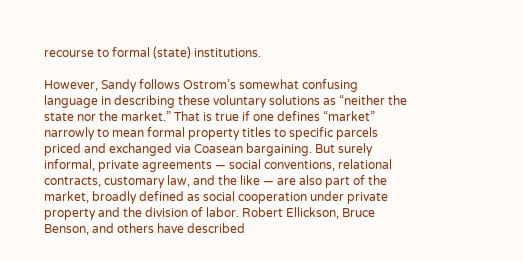recourse to formal (state) institutions.

However, Sandy follows Ostrom’s somewhat confusing language in describing these voluntary solutions as “neither the state nor the market.” That is true if one defines “market” narrowly to mean formal property titles to specific parcels priced and exchanged via Coasean bargaining. But surely informal, private agreements — social conventions, relational contracts, customary law, and the like — are also part of the market, broadly defined as social cooperation under private property and the division of labor. Robert Ellickson, Bruce Benson, and others have described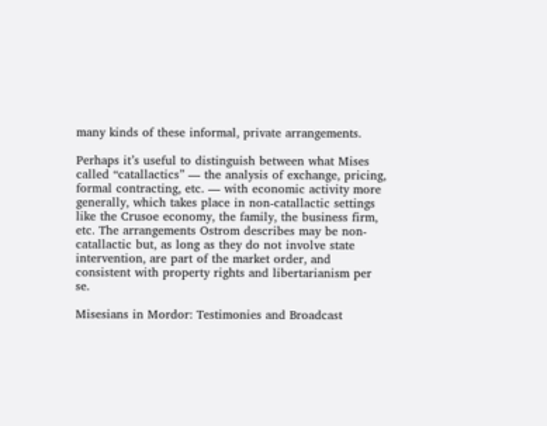many kinds of these informal, private arrangements.

Perhaps it’s useful to distinguish between what Mises called “catallactics” — the analysis of exchange, pricing, formal contracting, etc. — with economic activity more generally, which takes place in non-catallactic settings like the Crusoe economy, the family, the business firm, etc. The arrangements Ostrom describes may be non-catallactic but, as long as they do not involve state intervention, are part of the market order, and consistent with property rights and libertarianism per se.

Misesians in Mordor: Testimonies and Broadcast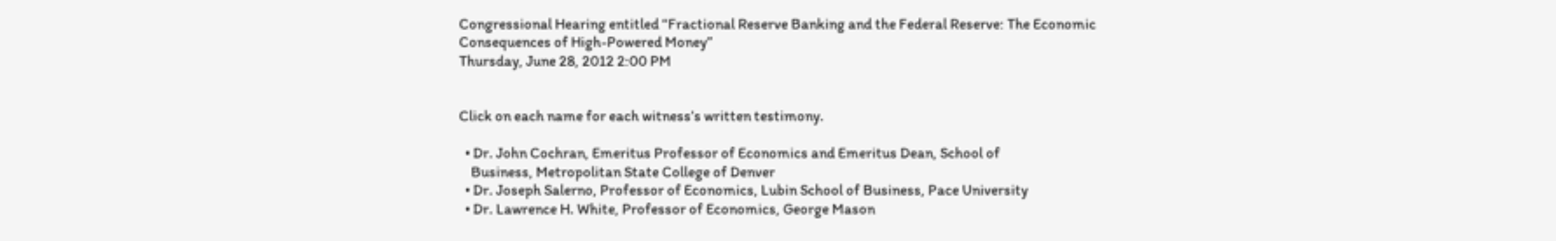Congressional Hearing entitled “Fractional Reserve Banking and the Federal Reserve: The Economic Consequences of High-Powered Money”
Thursday, June 28, 2012 2:00 PM


Click on each name for each witness’s written testimony.

  • Dr. John Cochran, Emeritus Professor of Economics and Emeritus Dean, School of
    Business, Metropolitan State College of Denver
  • Dr. Joseph Salerno, Professor of Economics, Lubin School of Business, Pace University
  • Dr. Lawrence H. White, Professor of Economics, George Mason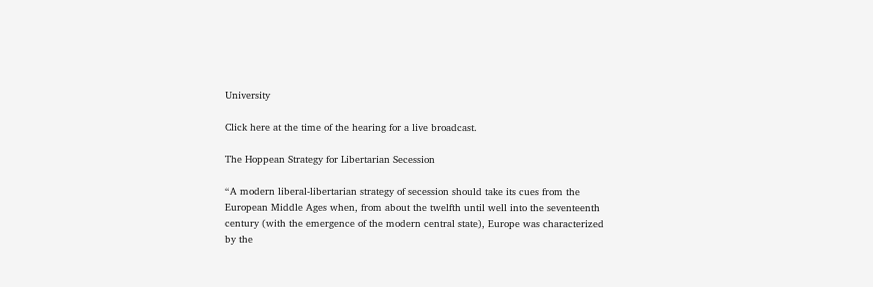University

Click here at the time of the hearing for a live broadcast.

The Hoppean Strategy for Libertarian Secession

“A modern liberal-libertarian strategy of secession should take its cues from the European Middle Ages when, from about the twelfth until well into the seventeenth century (with the emergence of the modern central state), Europe was characterized by the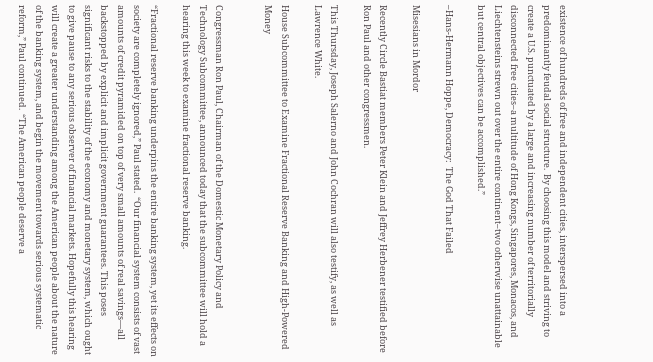existence of hundreds of free and independent cities, interspersed into a predominantly feudal social structure.  By choosing this model and striving to create a U.S. punctuated by a large and increasing number of territorially disconnected free cities–a multitude of Hong Kongs, Singapores, Monacos, and Liechtensteins strewn out over the entire continent–two otherwise unattainable but central objectives can be accomplished.”

–Hans-Hermann Hoppe, Democracy:  The God That Failed

Misesians in Mordor

Recently Circle Bastiat members Peter Klein and Jeffrey Herbener testified before Ron Paul and other congressmen.

This Thursday, Joseph Salerno and John Cochran will also testify, as well as Lawrence White.

House Subcommittee to Examine Fractional Reserve Banking and High-Powered Money


Congressman Ron Paul, Chairman of the Domestic Monetary Policy and Technology Subcommittee, announced today that the subcommittee will hold a hearing this week to examine fractional reserve banking.

“Fractional reserve banking underpins the entire banking system, yet its effects on society are completely ignored,” Paul stated.  “Our financial system consists of vast amounts of credit pyramided on top of very small amounts of real savings—all backstopped by explicit and implicit government guarantees. This poses significant risks to the stability of the economy and monetary system, which ought to give pause to any serious observer of financial markets. Hopefully this hearing will create a greater understanding among the American people about the nature of the banking system, and begin the movement towards serious systematic reform,” Paul continued.  “The American people deserve a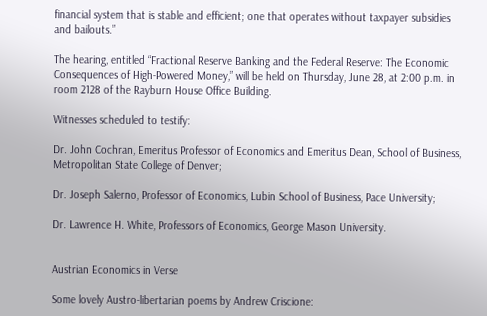financial system that is stable and efficient; one that operates without taxpayer subsidies and bailouts.”

The hearing, entitled “Fractional Reserve Banking and the Federal Reserve: The Economic Consequences of High-Powered Money,” will be held on Thursday, June 28, at 2:00 p.m. in room 2128 of the Rayburn House Office Building.

Witnesses scheduled to testify:

Dr. John Cochran, Emeritus Professor of Economics and Emeritus Dean, School of Business, Metropolitan State College of Denver;

Dr. Joseph Salerno, Professor of Economics, Lubin School of Business, Pace University;

Dr. Lawrence H. White, Professors of Economics, George Mason University.


Austrian Economics in Verse

Some lovely Austro-libertarian poems by Andrew Criscione: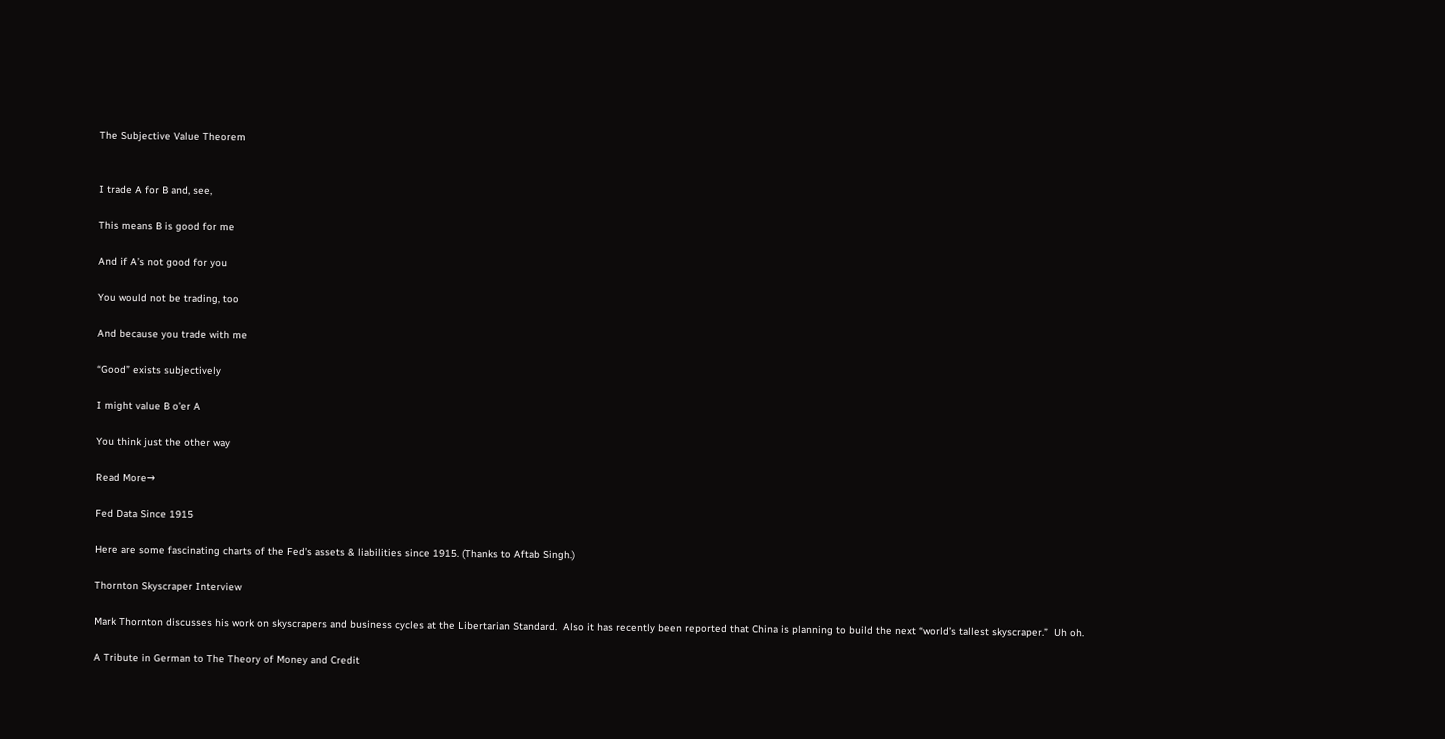The Subjective Value Theorem


I trade A for B and, see,

This means B is good for me

And if A’s not good for you

You would not be trading, too

And because you trade with me

“Good” exists subjectively

I might value B o’er A

You think just the other way

Read More→

Fed Data Since 1915

Here are some fascinating charts of the Fed’s assets & liabilities since 1915. (Thanks to Aftab Singh.)

Thornton Skyscraper Interview

Mark Thornton discusses his work on skyscrapers and business cycles at the Libertarian Standard.  Also it has recently been reported that China is planning to build the next “world’s tallest skyscraper.”  Uh oh.

A Tribute in German to The Theory of Money and Credit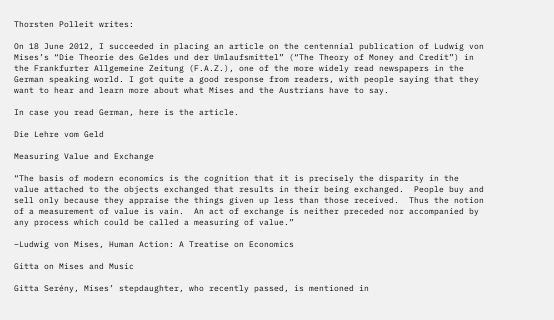Thorsten Polleit writes:

On 18 June 2012, I succeeded in placing an article on the centennial publication of Ludwig von Mises’s “Die Theorie des Geldes und der Umlaufsmittel” (“The Theory of Money and Credit”) in the Frankfurter Allgemeine Zeitung (F.A.Z.), one of the more widely read newspapers in the German speaking world. I got quite a good response from readers, with people saying that they want to hear and learn more about what Mises and the Austrians have to say.

In case you read German, here is the article.

Die Lehre vom Geld

Measuring Value and Exchange

“The basis of modern economics is the cognition that it is precisely the disparity in the value attached to the objects exchanged that results in their being exchanged.  People buy and sell only because they appraise the things given up less than those received.  Thus the notion of a measurement of value is vain.  An act of exchange is neither preceded nor accompanied by any process which could be called a measuring of value.”

–Ludwig von Mises, Human Action: A Treatise on Economics

Gitta on Mises and Music

Gitta Serény, Mises’ stepdaughter, who recently passed, is mentioned in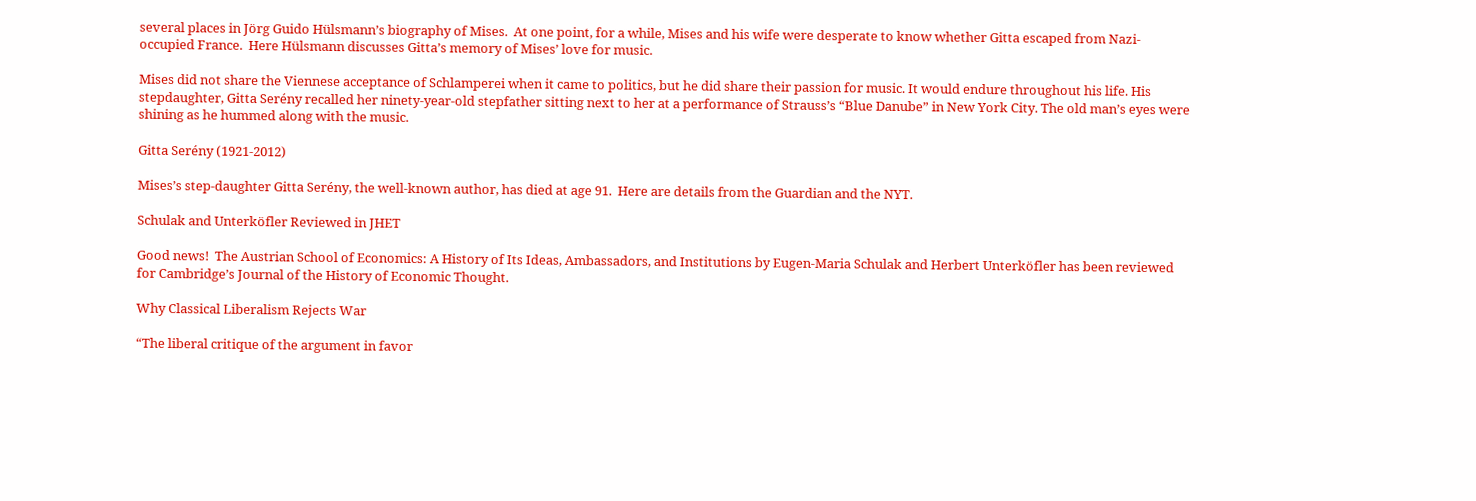several places in Jörg Guido Hülsmann’s biography of Mises.  At one point, for a while, Mises and his wife were desperate to know whether Gitta escaped from Nazi-occupied France.  Here Hülsmann discusses Gitta’s memory of Mises’ love for music.

Mises did not share the Viennese acceptance of Schlamperei when it came to politics, but he did share their passion for music. It would endure throughout his life. His stepdaughter, Gitta Serény recalled her ninety-year-old stepfather sitting next to her at a performance of Strauss’s “Blue Danube” in New York City. The old man’s eyes were shining as he hummed along with the music.

Gitta Serény (1921-2012)

Mises’s step-daughter Gitta Serény, the well-known author, has died at age 91.  Here are details from the Guardian and the NYT.

Schulak and Unterköfler Reviewed in JHET

Good news!  The Austrian School of Economics: A History of Its Ideas, Ambassadors, and Institutions by Eugen-Maria Schulak and Herbert Unterköfler has been reviewed for Cambridge’s Journal of the History of Economic Thought.

Why Classical Liberalism Rejects War

“The liberal critique of the argument in favor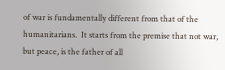of war is fundamentally different from that of the humanitarians.  It starts from the premise that not war, but peace, is the father of all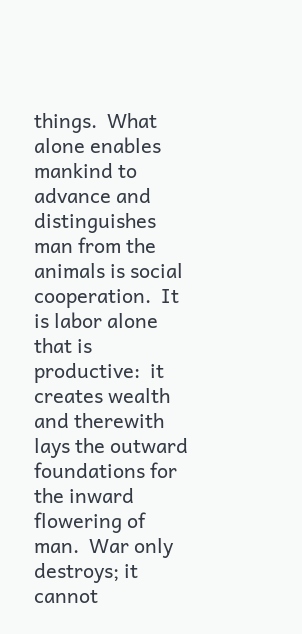things.  What alone enables mankind to advance and distinguishes man from the animals is social cooperation.  It is labor alone that is productive:  it creates wealth and therewith lays the outward foundations for the inward flowering of man.  War only destroys; it cannot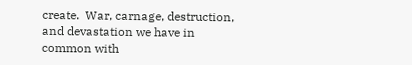create.  War, carnage, destruction, and devastation we have in common with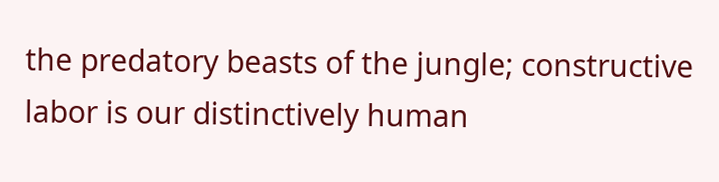the predatory beasts of the jungle; constructive labor is our distinctively human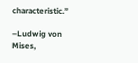characteristic.”

–Ludwig von Mises,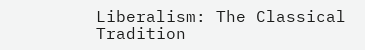Liberalism: The Classical Tradition